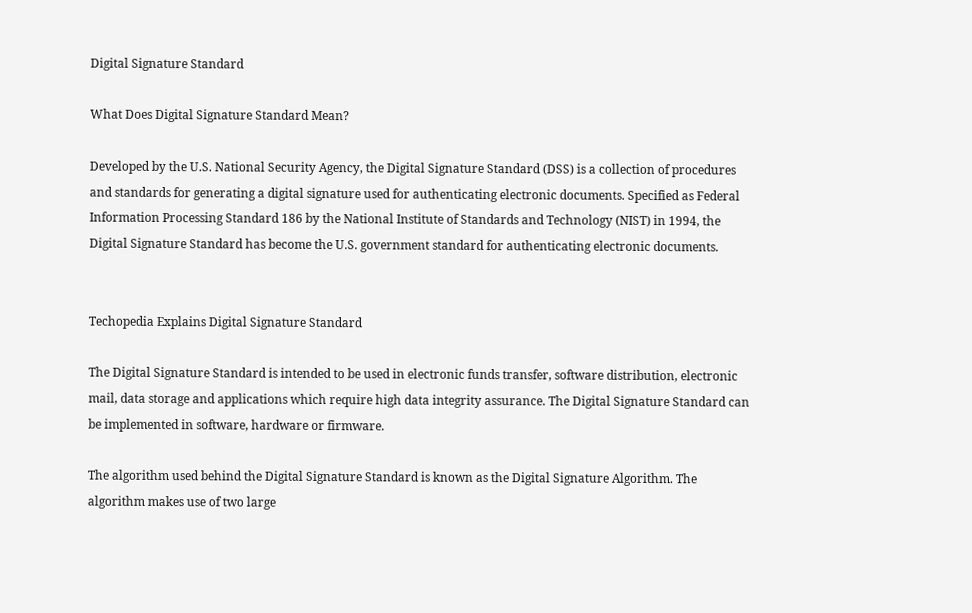Digital Signature Standard

What Does Digital Signature Standard Mean?

Developed by the U.S. National Security Agency, the Digital Signature Standard (DSS) is a collection of procedures and standards for generating a digital signature used for authenticating electronic documents. Specified as Federal Information Processing Standard 186 by the National Institute of Standards and Technology (NIST) in 1994, the Digital Signature Standard has become the U.S. government standard for authenticating electronic documents.


Techopedia Explains Digital Signature Standard

The Digital Signature Standard is intended to be used in electronic funds transfer, software distribution, electronic mail, data storage and applications which require high data integrity assurance. The Digital Signature Standard can be implemented in software, hardware or firmware.

The algorithm used behind the Digital Signature Standard is known as the Digital Signature Algorithm. The algorithm makes use of two large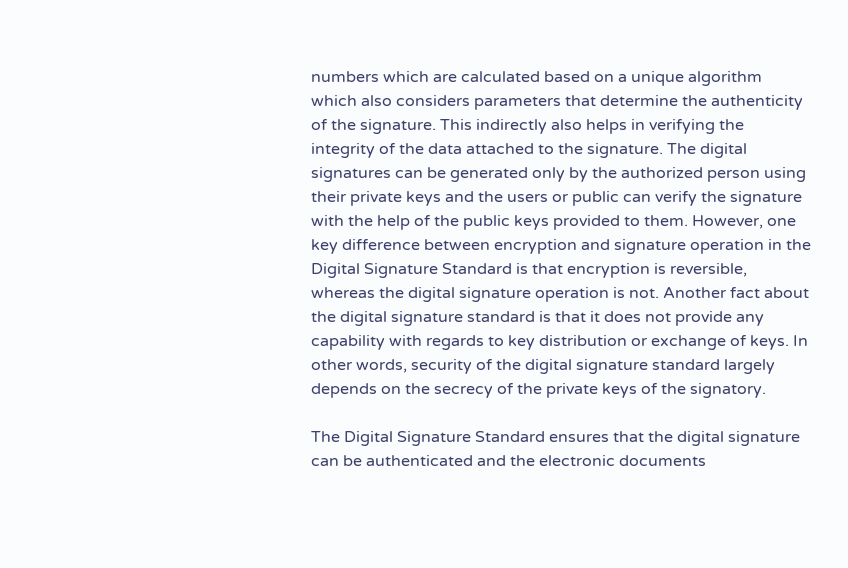numbers which are calculated based on a unique algorithm which also considers parameters that determine the authenticity of the signature. This indirectly also helps in verifying the integrity of the data attached to the signature. The digital signatures can be generated only by the authorized person using their private keys and the users or public can verify the signature with the help of the public keys provided to them. However, one key difference between encryption and signature operation in the Digital Signature Standard is that encryption is reversible, whereas the digital signature operation is not. Another fact about the digital signature standard is that it does not provide any capability with regards to key distribution or exchange of keys. In other words, security of the digital signature standard largely depends on the secrecy of the private keys of the signatory.

The Digital Signature Standard ensures that the digital signature can be authenticated and the electronic documents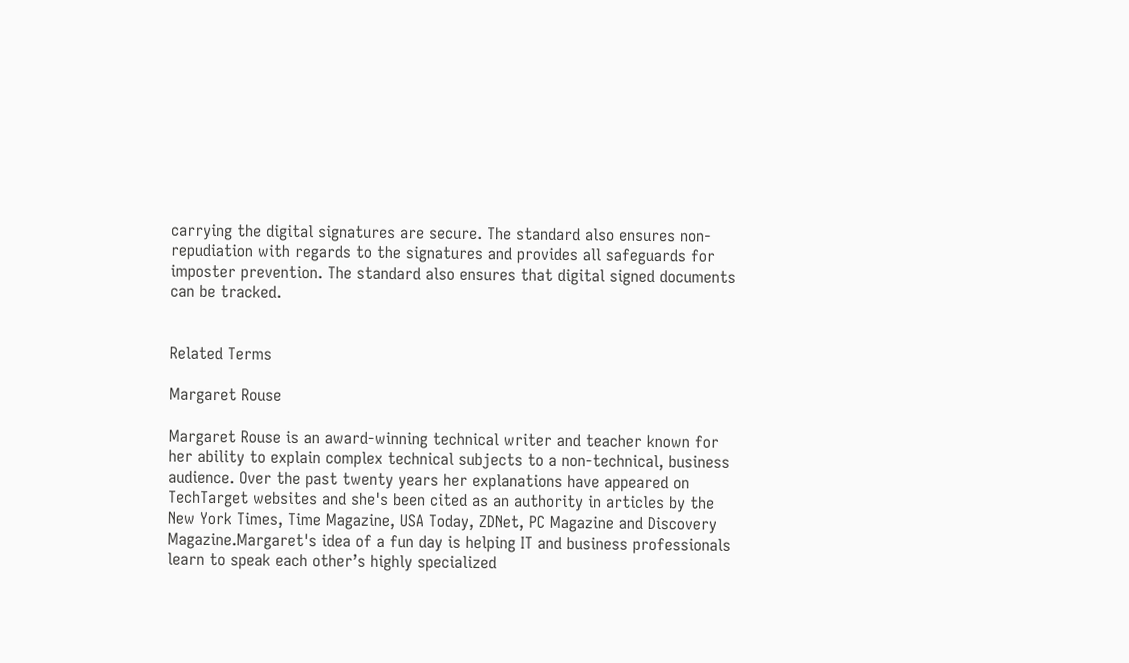carrying the digital signatures are secure. The standard also ensures non-repudiation with regards to the signatures and provides all safeguards for imposter prevention. The standard also ensures that digital signed documents can be tracked.


Related Terms

Margaret Rouse

Margaret Rouse is an award-winning technical writer and teacher known for her ability to explain complex technical subjects to a non-technical, business audience. Over the past twenty years her explanations have appeared on TechTarget websites and she's been cited as an authority in articles by the New York Times, Time Magazine, USA Today, ZDNet, PC Magazine and Discovery Magazine.Margaret's idea of a fun day is helping IT and business professionals learn to speak each other’s highly specialized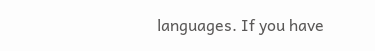languages. If you have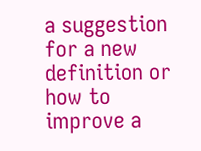a suggestion for a new definition or how to improve a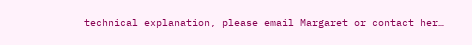technical explanation, please email Margaret or contact her…